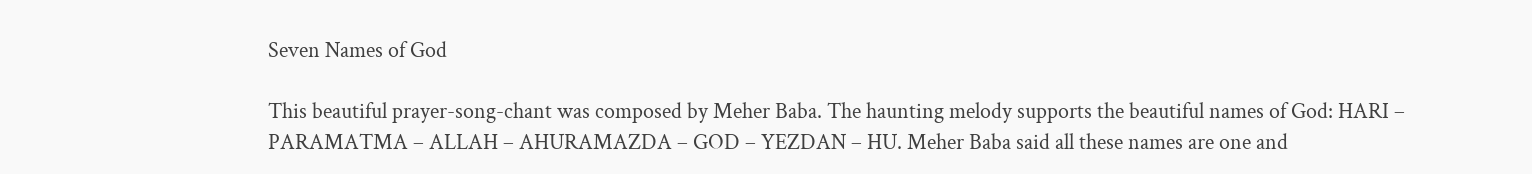Seven Names of God

This beautiful prayer-song-chant was composed by Meher Baba. The haunting melody supports the beautiful names of God: HARI – PARAMATMA – ALLAH – AHURAMAZDA – GOD – YEZDAN – HU. Meher Baba said all these names are one and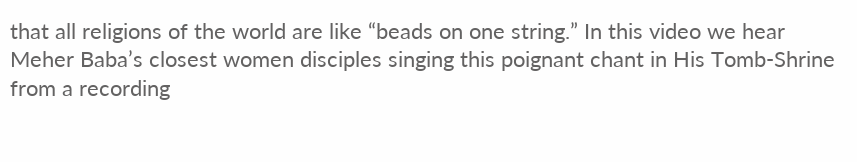that all religions of the world are like “beads on one string.” In this video we hear Meher Baba’s closest women disciples singing this poignant chant in His Tomb-Shrine from a recording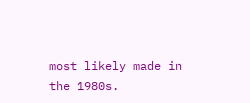most likely made in the 1980s.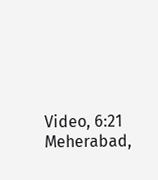Video, 6:21
Meherabad,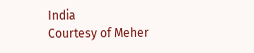India
Courtesy of Meher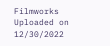Filmworks
Uploaded on 12/30/2022